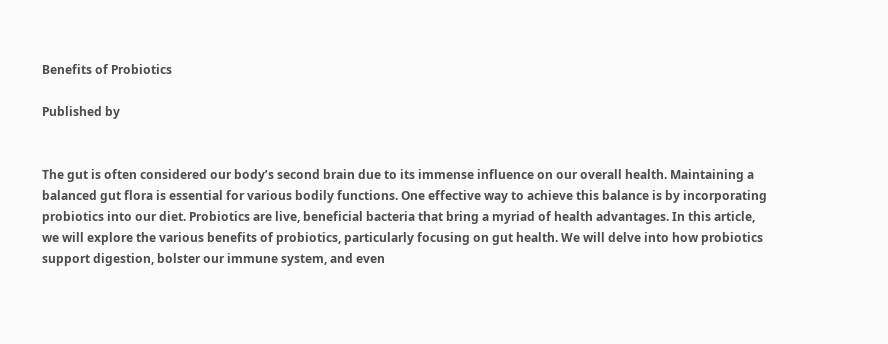Benefits of Probiotics

Published by


The gut is often considered our body’s second brain due to its immense influence on our overall health. Maintaining a balanced gut flora is essential for various bodily functions. One effective way to achieve this balance is by incorporating probiotics into our diet. Probiotics are live, beneficial bacteria that bring a myriad of health advantages. In this article, we will explore the various benefits of probiotics, particularly focusing on gut health. We will delve into how probiotics support digestion, bolster our immune system, and even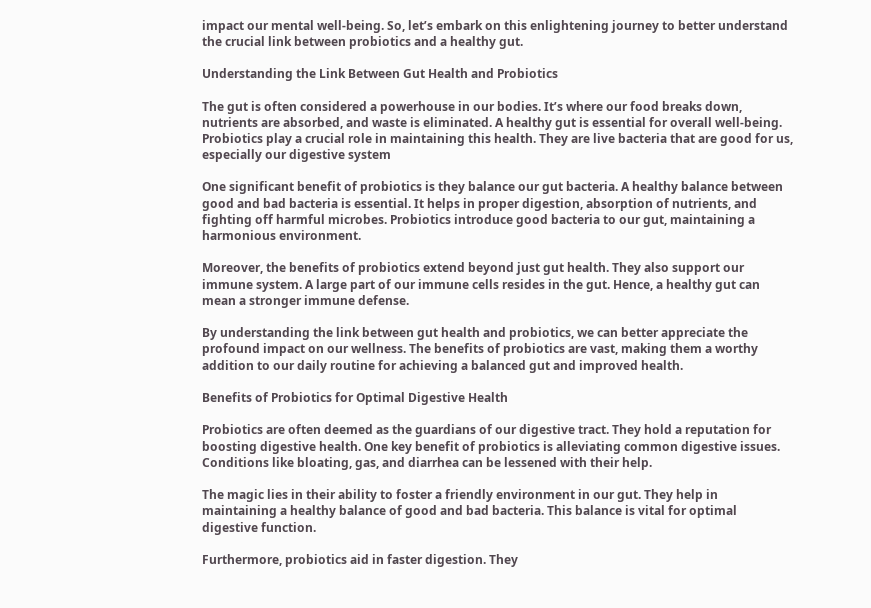impact our mental well-being. So, let’s embark on this enlightening journey to better understand the crucial link between probiotics and a healthy gut.

Understanding the Link Between Gut Health and Probiotics

The gut is often considered a powerhouse in our bodies. It’s where our food breaks down, nutrients are absorbed, and waste is eliminated. A healthy gut is essential for overall well-being. Probiotics play a crucial role in maintaining this health. They are live bacteria that are good for us, especially our digestive system

One significant benefit of probiotics is they balance our gut bacteria. A healthy balance between good and bad bacteria is essential. It helps in proper digestion, absorption of nutrients, and fighting off harmful microbes. Probiotics introduce good bacteria to our gut, maintaining a harmonious environment.

Moreover, the benefits of probiotics extend beyond just gut health. They also support our immune system. A large part of our immune cells resides in the gut. Hence, a healthy gut can mean a stronger immune defense.

By understanding the link between gut health and probiotics, we can better appreciate the profound impact on our wellness. The benefits of probiotics are vast, making them a worthy addition to our daily routine for achieving a balanced gut and improved health.

Benefits of Probiotics for Optimal Digestive Health

Probiotics are often deemed as the guardians of our digestive tract. They hold a reputation for boosting digestive health. One key benefit of probiotics is alleviating common digestive issues. Conditions like bloating, gas, and diarrhea can be lessened with their help.

The magic lies in their ability to foster a friendly environment in our gut. They help in maintaining a healthy balance of good and bad bacteria. This balance is vital for optimal digestive function.

Furthermore, probiotics aid in faster digestion. They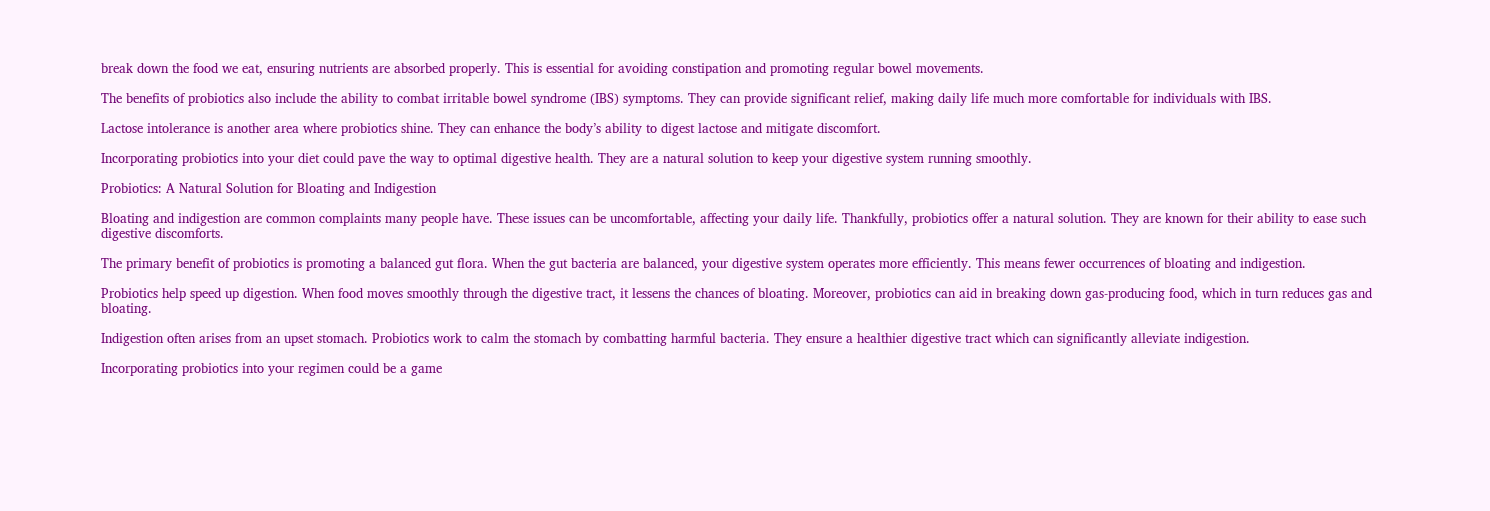break down the food we eat, ensuring nutrients are absorbed properly. This is essential for avoiding constipation and promoting regular bowel movements.

The benefits of probiotics also include the ability to combat irritable bowel syndrome (IBS) symptoms. They can provide significant relief, making daily life much more comfortable for individuals with IBS.

Lactose intolerance is another area where probiotics shine. They can enhance the body’s ability to digest lactose and mitigate discomfort.

Incorporating probiotics into your diet could pave the way to optimal digestive health. They are a natural solution to keep your digestive system running smoothly.

Probiotics: A Natural Solution for Bloating and Indigestion

Bloating and indigestion are common complaints many people have. These issues can be uncomfortable, affecting your daily life. Thankfully, probiotics offer a natural solution. They are known for their ability to ease such digestive discomforts.

The primary benefit of probiotics is promoting a balanced gut flora. When the gut bacteria are balanced, your digestive system operates more efficiently. This means fewer occurrences of bloating and indigestion.

Probiotics help speed up digestion. When food moves smoothly through the digestive tract, it lessens the chances of bloating. Moreover, probiotics can aid in breaking down gas-producing food, which in turn reduces gas and bloating.

Indigestion often arises from an upset stomach. Probiotics work to calm the stomach by combatting harmful bacteria. They ensure a healthier digestive tract which can significantly alleviate indigestion.

Incorporating probiotics into your regimen could be a game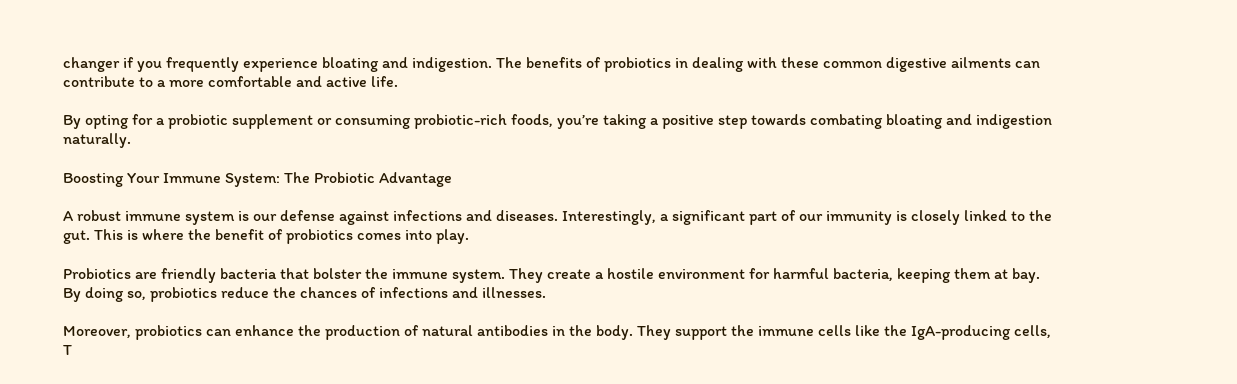changer if you frequently experience bloating and indigestion. The benefits of probiotics in dealing with these common digestive ailments can contribute to a more comfortable and active life.

By opting for a probiotic supplement or consuming probiotic-rich foods, you’re taking a positive step towards combating bloating and indigestion naturally.

Boosting Your Immune System: The Probiotic Advantage

A robust immune system is our defense against infections and diseases. Interestingly, a significant part of our immunity is closely linked to the gut. This is where the benefit of probiotics comes into play.

Probiotics are friendly bacteria that bolster the immune system. They create a hostile environment for harmful bacteria, keeping them at bay. By doing so, probiotics reduce the chances of infections and illnesses.

Moreover, probiotics can enhance the production of natural antibodies in the body. They support the immune cells like the IgA-producing cells, T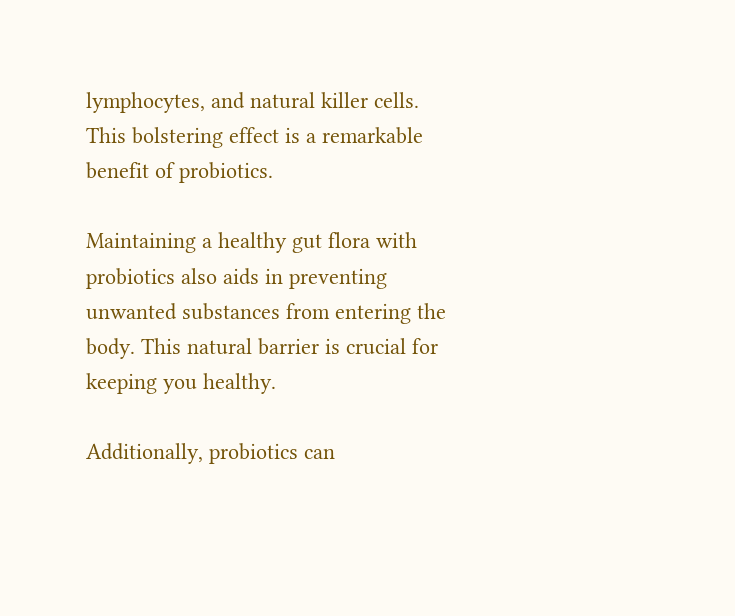lymphocytes, and natural killer cells. This bolstering effect is a remarkable benefit of probiotics.

Maintaining a healthy gut flora with probiotics also aids in preventing unwanted substances from entering the body. This natural barrier is crucial for keeping you healthy.

Additionally, probiotics can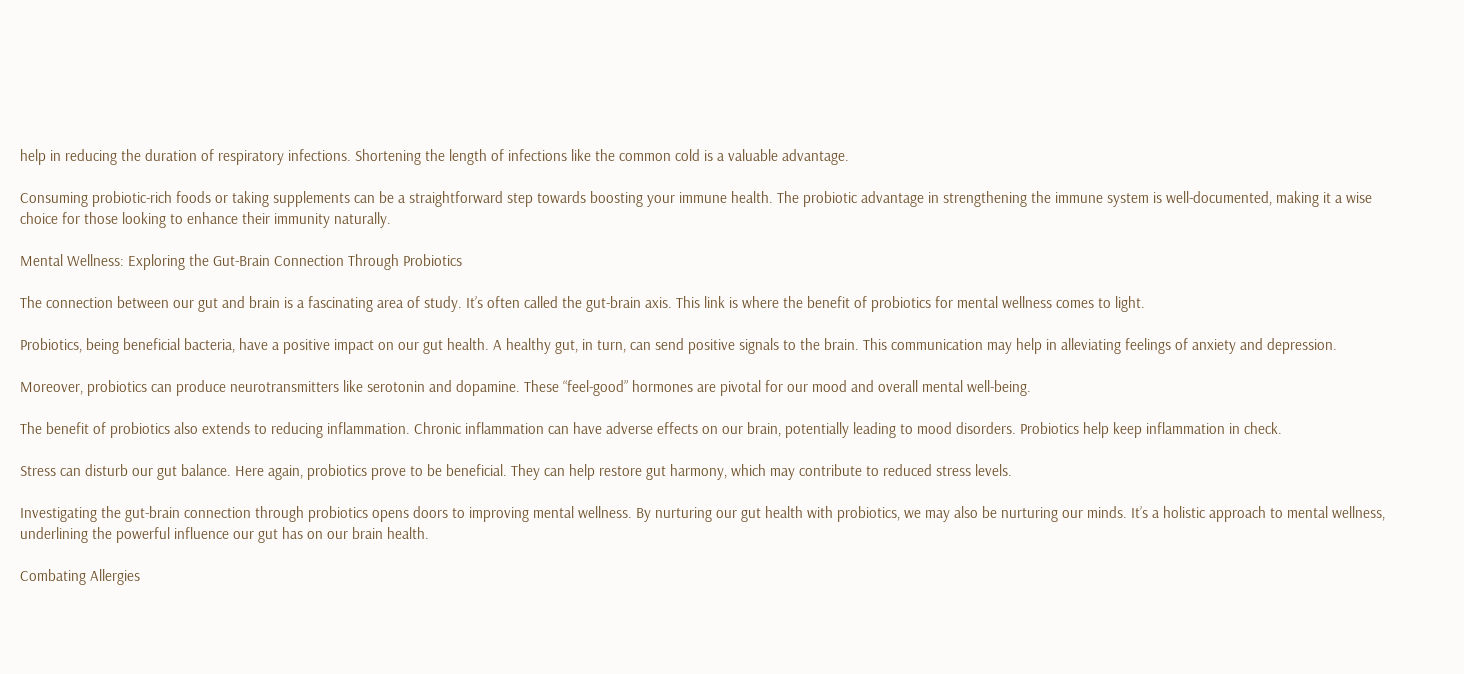help in reducing the duration of respiratory infections. Shortening the length of infections like the common cold is a valuable advantage.

Consuming probiotic-rich foods or taking supplements can be a straightforward step towards boosting your immune health. The probiotic advantage in strengthening the immune system is well-documented, making it a wise choice for those looking to enhance their immunity naturally.

Mental Wellness: Exploring the Gut-Brain Connection Through Probiotics

The connection between our gut and brain is a fascinating area of study. It’s often called the gut-brain axis. This link is where the benefit of probiotics for mental wellness comes to light.

Probiotics, being beneficial bacteria, have a positive impact on our gut health. A healthy gut, in turn, can send positive signals to the brain. This communication may help in alleviating feelings of anxiety and depression.

Moreover, probiotics can produce neurotransmitters like serotonin and dopamine. These “feel-good” hormones are pivotal for our mood and overall mental well-being.

The benefit of probiotics also extends to reducing inflammation. Chronic inflammation can have adverse effects on our brain, potentially leading to mood disorders. Probiotics help keep inflammation in check.

Stress can disturb our gut balance. Here again, probiotics prove to be beneficial. They can help restore gut harmony, which may contribute to reduced stress levels.

Investigating the gut-brain connection through probiotics opens doors to improving mental wellness. By nurturing our gut health with probiotics, we may also be nurturing our minds. It’s a holistic approach to mental wellness, underlining the powerful influence our gut has on our brain health.

Combating Allergies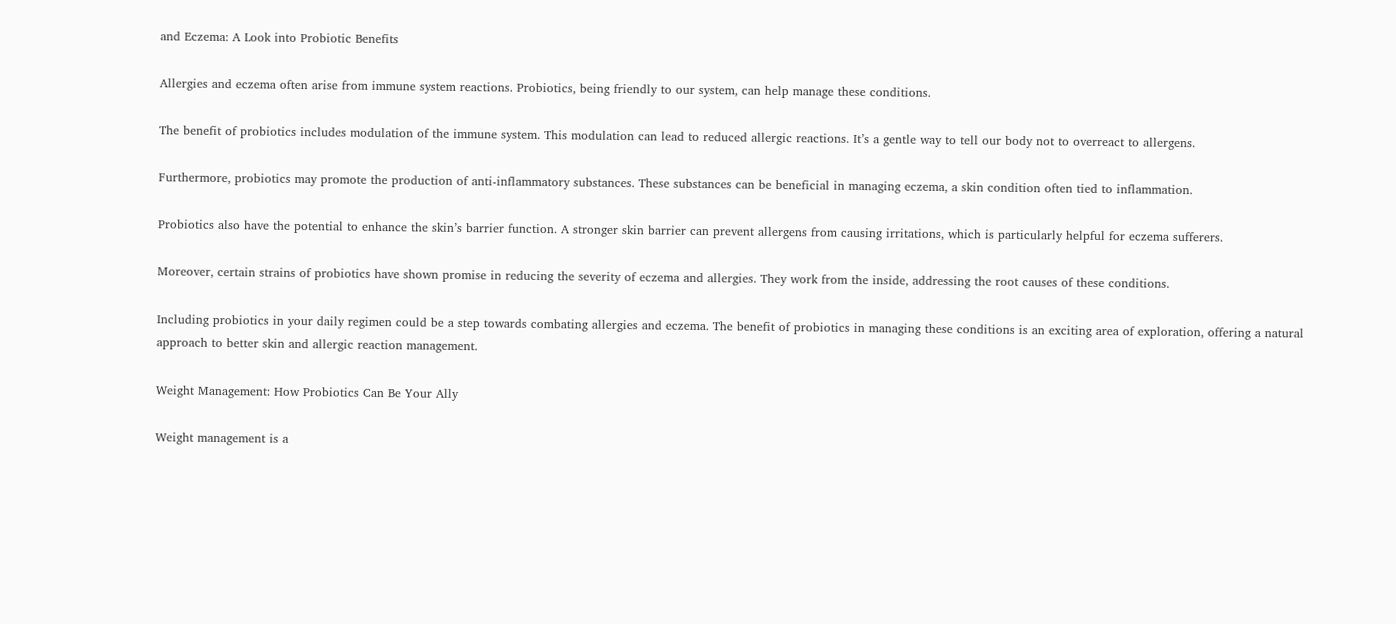and Eczema: A Look into Probiotic Benefits

Allergies and eczema often arise from immune system reactions. Probiotics, being friendly to our system, can help manage these conditions.

The benefit of probiotics includes modulation of the immune system. This modulation can lead to reduced allergic reactions. It’s a gentle way to tell our body not to overreact to allergens.

Furthermore, probiotics may promote the production of anti-inflammatory substances. These substances can be beneficial in managing eczema, a skin condition often tied to inflammation.

Probiotics also have the potential to enhance the skin’s barrier function. A stronger skin barrier can prevent allergens from causing irritations, which is particularly helpful for eczema sufferers.

Moreover, certain strains of probiotics have shown promise in reducing the severity of eczema and allergies. They work from the inside, addressing the root causes of these conditions.

Including probiotics in your daily regimen could be a step towards combating allergies and eczema. The benefit of probiotics in managing these conditions is an exciting area of exploration, offering a natural approach to better skin and allergic reaction management.

Weight Management: How Probiotics Can Be Your Ally

Weight management is a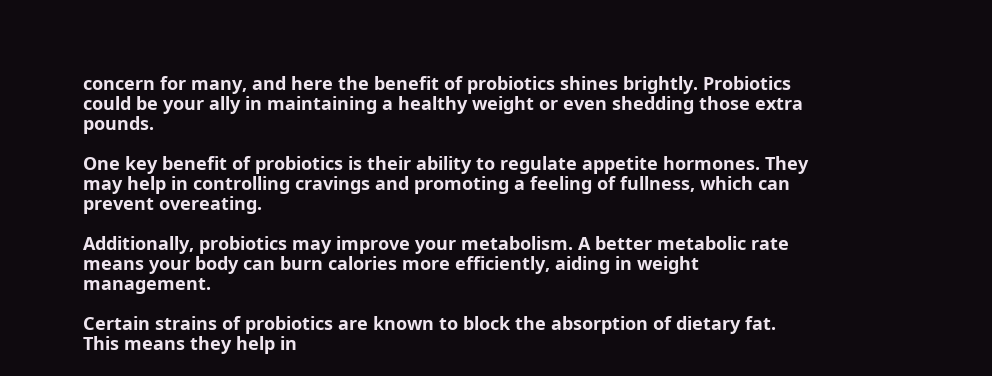concern for many, and here the benefit of probiotics shines brightly. Probiotics could be your ally in maintaining a healthy weight or even shedding those extra pounds.

One key benefit of probiotics is their ability to regulate appetite hormones. They may help in controlling cravings and promoting a feeling of fullness, which can prevent overeating.

Additionally, probiotics may improve your metabolism. A better metabolic rate means your body can burn calories more efficiently, aiding in weight management.

Certain strains of probiotics are known to block the absorption of dietary fat. This means they help in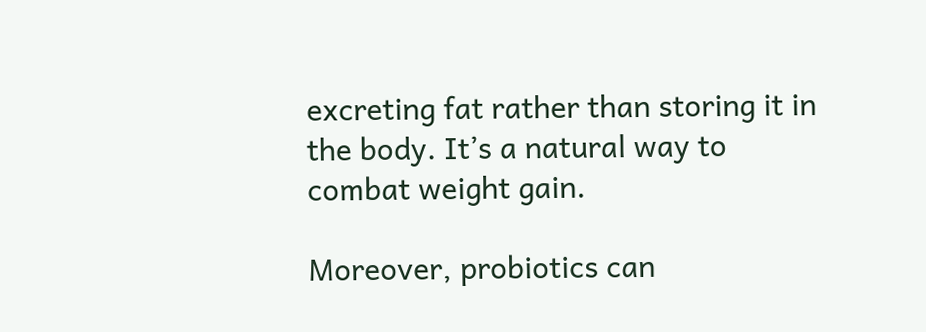excreting fat rather than storing it in the body. It’s a natural way to combat weight gain.

Moreover, probiotics can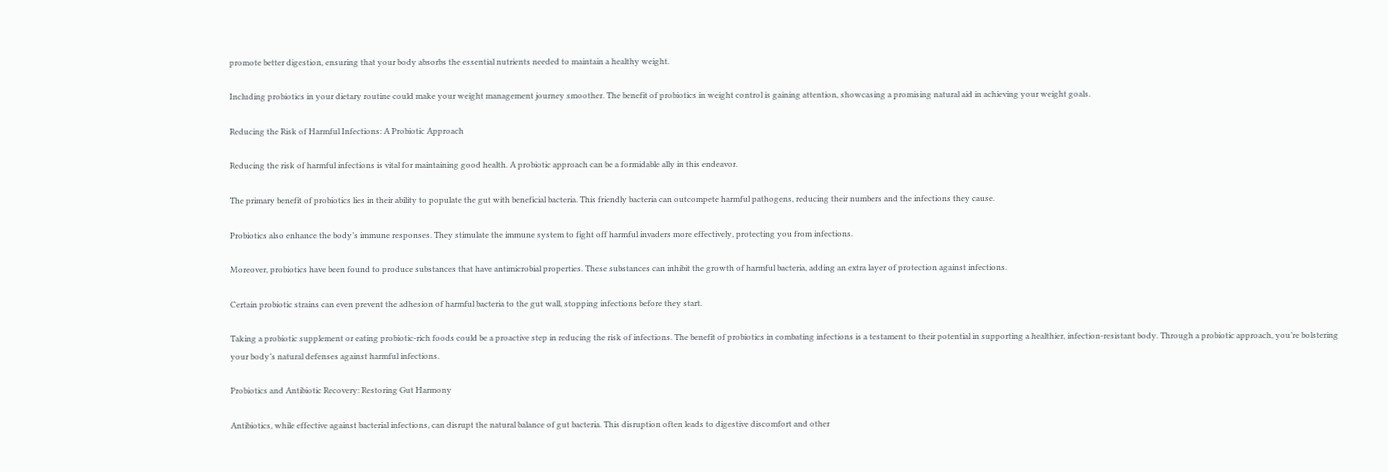promote better digestion, ensuring that your body absorbs the essential nutrients needed to maintain a healthy weight.

Including probiotics in your dietary routine could make your weight management journey smoother. The benefit of probiotics in weight control is gaining attention, showcasing a promising natural aid in achieving your weight goals.

Reducing the Risk of Harmful Infections: A Probiotic Approach

Reducing the risk of harmful infections is vital for maintaining good health. A probiotic approach can be a formidable ally in this endeavor.

The primary benefit of probiotics lies in their ability to populate the gut with beneficial bacteria. This friendly bacteria can outcompete harmful pathogens, reducing their numbers and the infections they cause.

Probiotics also enhance the body’s immune responses. They stimulate the immune system to fight off harmful invaders more effectively, protecting you from infections.

Moreover, probiotics have been found to produce substances that have antimicrobial properties. These substances can inhibit the growth of harmful bacteria, adding an extra layer of protection against infections.

Certain probiotic strains can even prevent the adhesion of harmful bacteria to the gut wall, stopping infections before they start.

Taking a probiotic supplement or eating probiotic-rich foods could be a proactive step in reducing the risk of infections. The benefit of probiotics in combating infections is a testament to their potential in supporting a healthier, infection-resistant body. Through a probiotic approach, you’re bolstering your body’s natural defenses against harmful infections.

Probiotics and Antibiotic Recovery: Restoring Gut Harmony

Antibiotics, while effective against bacterial infections, can disrupt the natural balance of gut bacteria. This disruption often leads to digestive discomfort and other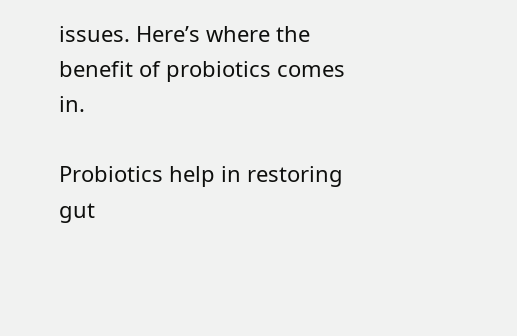issues. Here’s where the benefit of probiotics comes in.

Probiotics help in restoring gut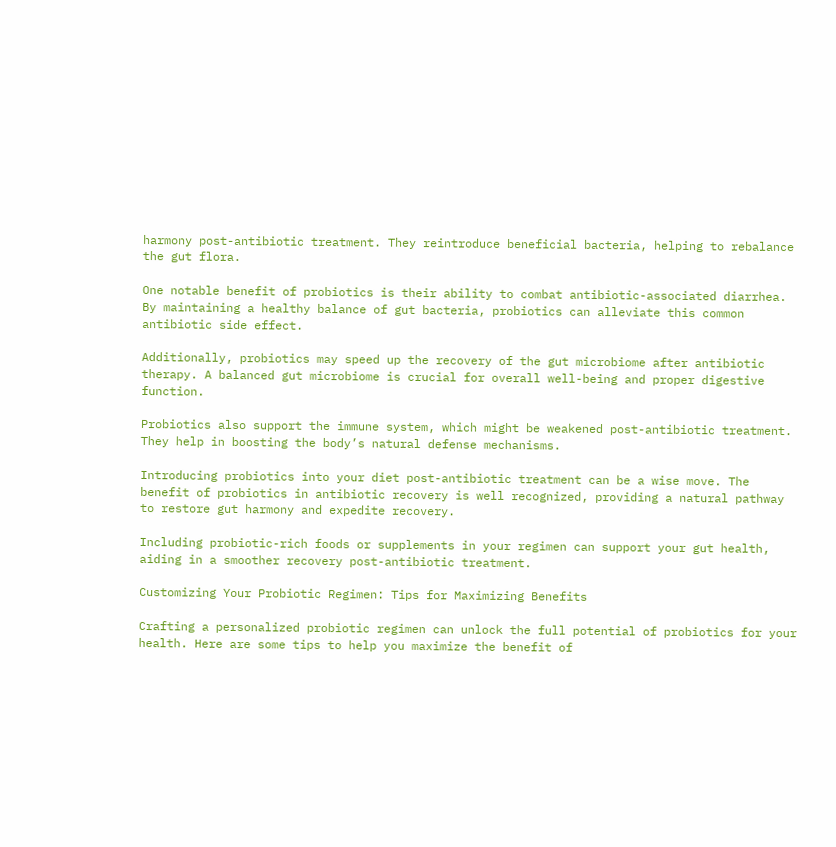harmony post-antibiotic treatment. They reintroduce beneficial bacteria, helping to rebalance the gut flora.

One notable benefit of probiotics is their ability to combat antibiotic-associated diarrhea. By maintaining a healthy balance of gut bacteria, probiotics can alleviate this common antibiotic side effect.

Additionally, probiotics may speed up the recovery of the gut microbiome after antibiotic therapy. A balanced gut microbiome is crucial for overall well-being and proper digestive function.

Probiotics also support the immune system, which might be weakened post-antibiotic treatment. They help in boosting the body’s natural defense mechanisms.

Introducing probiotics into your diet post-antibiotic treatment can be a wise move. The benefit of probiotics in antibiotic recovery is well recognized, providing a natural pathway to restore gut harmony and expedite recovery.

Including probiotic-rich foods or supplements in your regimen can support your gut health, aiding in a smoother recovery post-antibiotic treatment.

Customizing Your Probiotic Regimen: Tips for Maximizing Benefits

Crafting a personalized probiotic regimen can unlock the full potential of probiotics for your health. Here are some tips to help you maximize the benefit of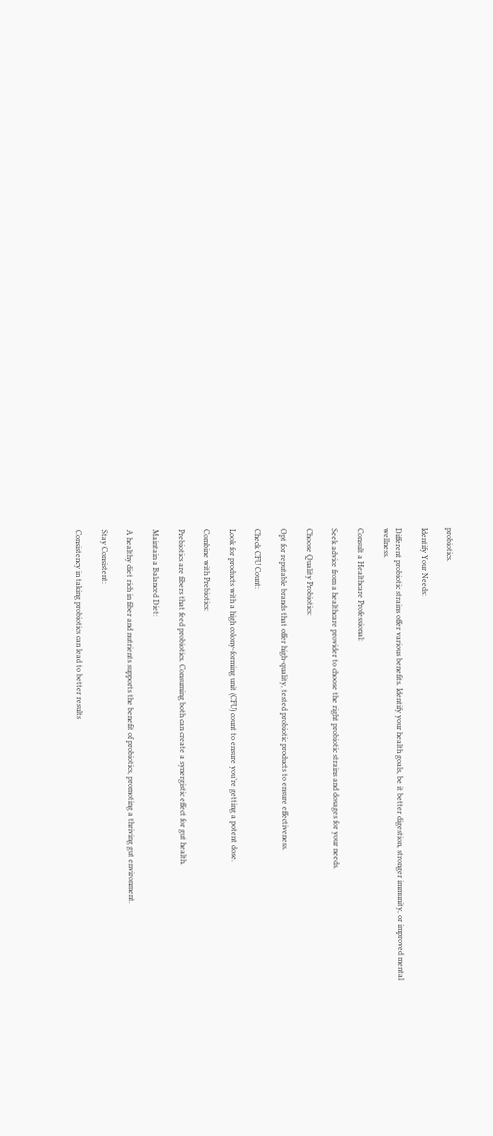probiotics.

Identify Your Needs:

Different probiotic strains offer various benefits. Identify your health goals, be it better digestion, stronger immunity, or improved mental wellness.

Consult a Healthcare Professional:

Seek advice from a healthcare provider to choose the right probiotic strains and dosages for your needs.

Choose Quality Probiotics:

Opt for reputable brands that offer high-quality, tested probiotic products to ensure effectiveness.

Check CFU Count:

Look for products with a high colony-forming unit (CFU) count to ensure you’re getting a potent dose.

Combine with Prebiotics:

Prebiotics are fibers that feed probiotics. Consuming both can create a synergistic effect for gut health.

Maintain a Balanced Diet:

A healthy diet rich in fiber and nutrients supports the benefit of probiotics, promoting a thriving gut environment.

Stay Consistent:

Consistency in taking probiotics can lead to better results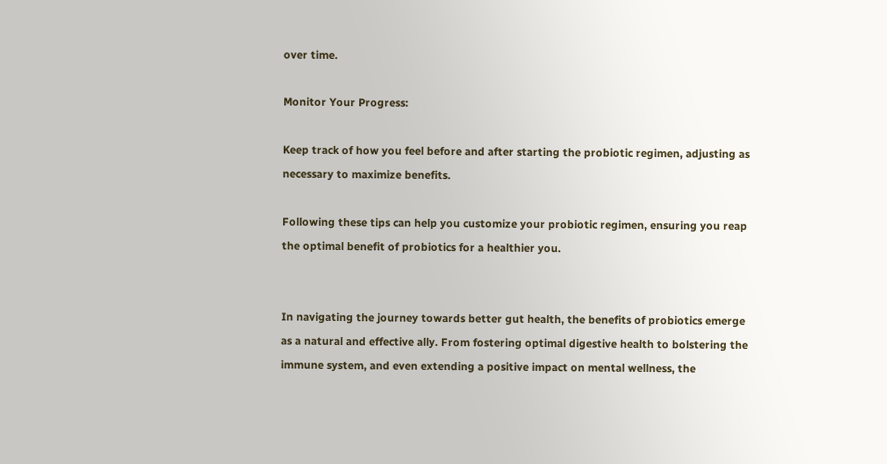over time.

Monitor Your Progress:

Keep track of how you feel before and after starting the probiotic regimen, adjusting as necessary to maximize benefits.

Following these tips can help you customize your probiotic regimen, ensuring you reap the optimal benefit of probiotics for a healthier you.


In navigating the journey towards better gut health, the benefits of probiotics emerge as a natural and effective ally. From fostering optimal digestive health to bolstering the immune system, and even extending a positive impact on mental wellness, the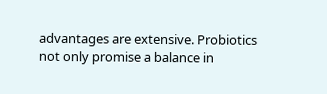advantages are extensive. Probiotics not only promise a balance in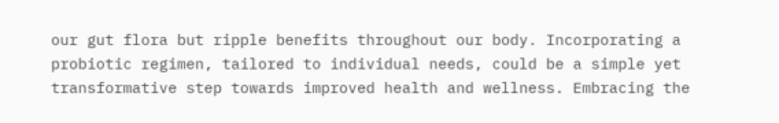our gut flora but ripple benefits throughout our body. Incorporating a probiotic regimen, tailored to individual needs, could be a simple yet transformative step towards improved health and wellness. Embracing the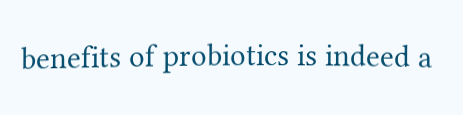benefits of probiotics is indeed a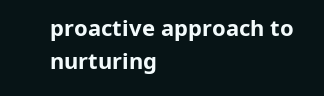proactive approach to nurturing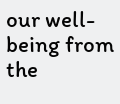our well-being from the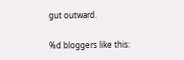gut outward.

%d bloggers like this: